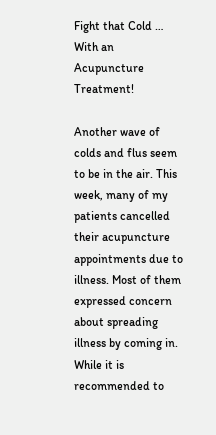Fight that Cold … With an Acupuncture Treatment!

Another wave of colds and flus seem to be in the air. This week, many of my patients cancelled their acupuncture appointments due to illness. Most of them expressed concern about spreading illness by coming in. While it is recommended to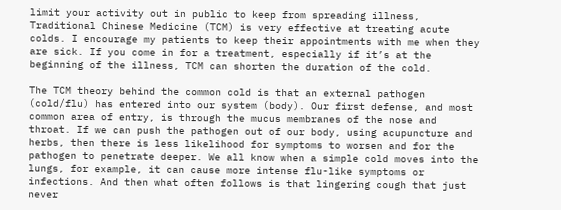limit your activity out in public to keep from spreading illness, Traditional Chinese Medicine (TCM) is very effective at treating acute colds. I encourage my patients to keep their appointments with me when they are sick. If you come in for a treatment, especially if it’s at the beginning of the illness, TCM can shorten the duration of the cold.

The TCM theory behind the common cold is that an external pathogen (cold/flu) has entered into our system (body). Our first defense, and most common area of entry, is through the mucus membranes of the nose and throat. If we can push the pathogen out of our body, using acupuncture and herbs, then there is less likelihood for symptoms to worsen and for the pathogen to penetrate deeper. We all know when a simple cold moves into the lungs, for example, it can cause more intense flu-like symptoms or infections. And then what often follows is that lingering cough that just never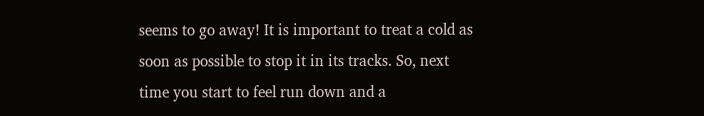seems to go away! It is important to treat a cold as soon as possible to stop it in its tracks. So, next time you start to feel run down and a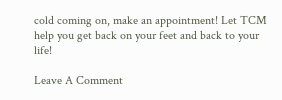cold coming on, make an appointment! Let TCM help you get back on your feet and back to your life!

Leave A Comment